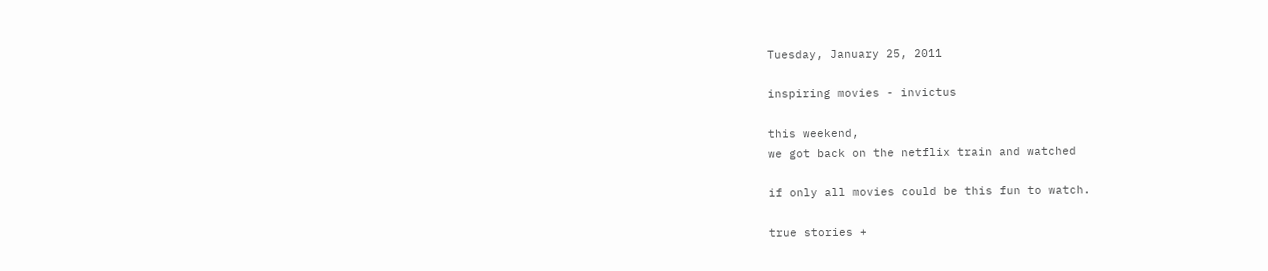Tuesday, January 25, 2011

inspiring movies - invictus

this weekend,
we got back on the netflix train and watched

if only all movies could be this fun to watch.

true stories +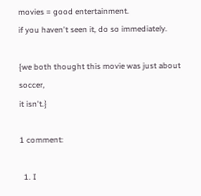movies = good entertainment.
if you haven't seen it, do so immediately.

{we both thought this movie was just about soccer,
it isn't.}

1 comment:

  1. I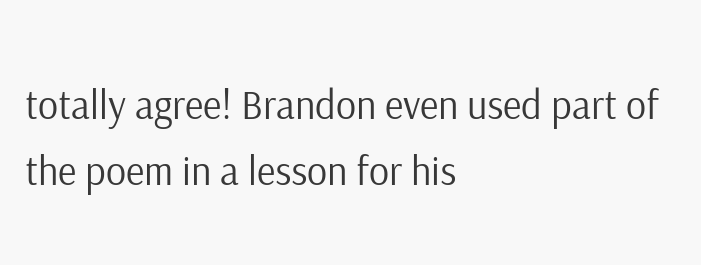totally agree! Brandon even used part of the poem in a lesson for his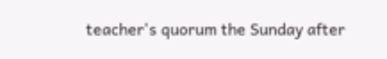teacher's quorum the Sunday after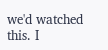we'd watched this. I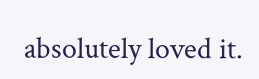absolutely loved it.